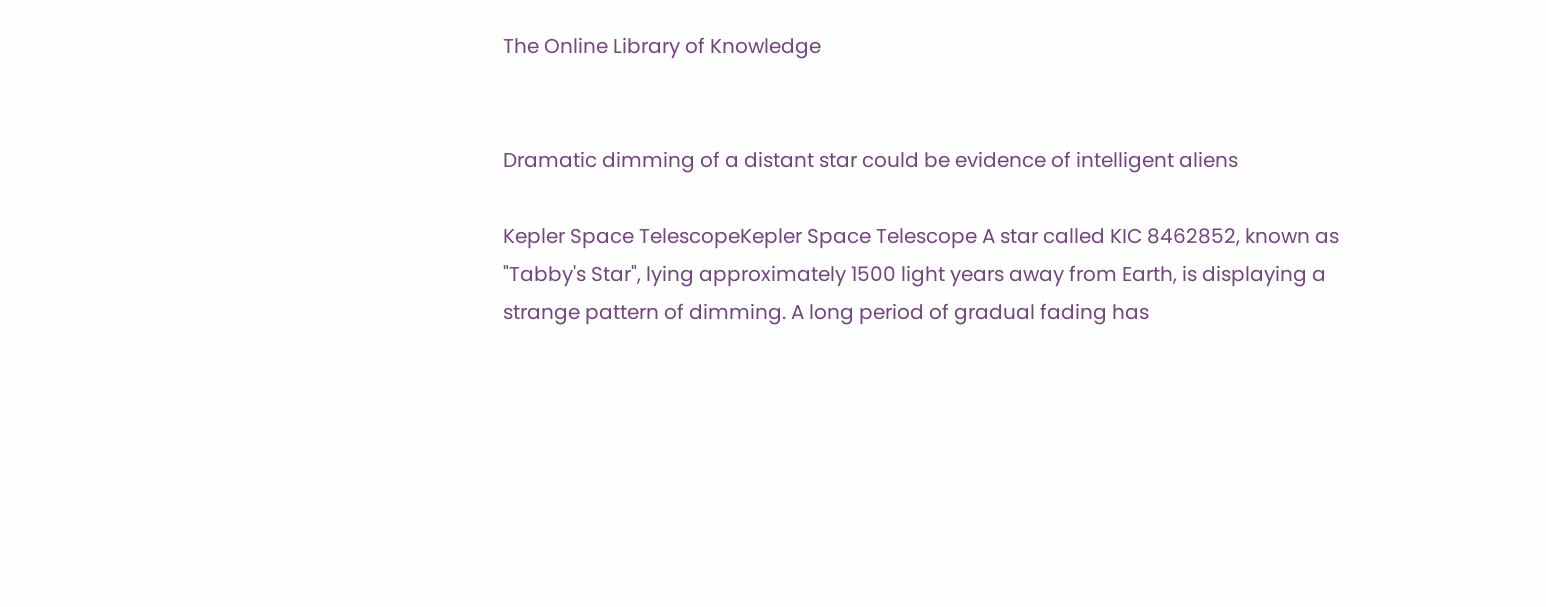The Online Library of Knowledge


Dramatic dimming of a distant star could be evidence of intelligent aliens

Kepler Space TelescopeKepler Space Telescope A star called KIC 8462852, known as "Tabby's Star", lying approximately 1500 light years away from Earth, is displaying a strange pattern of dimming. A long period of gradual fading has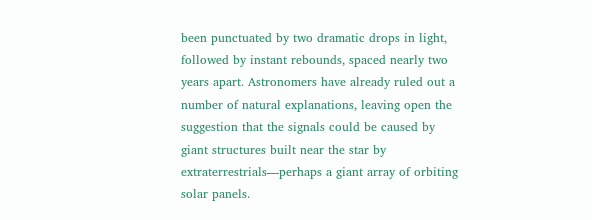been punctuated by two dramatic drops in light, followed by instant rebounds, spaced nearly two years apart. Astronomers have already ruled out a number of natural explanations, leaving open the suggestion that the signals could be caused by giant structures built near the star by extraterrestrials—perhaps a giant array of orbiting solar panels.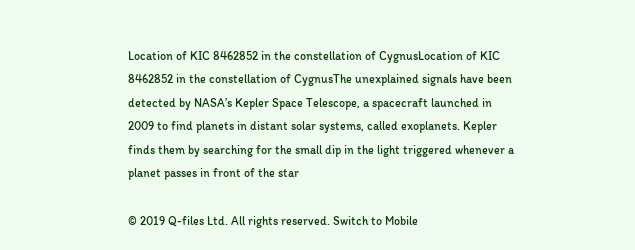Location of KIC 8462852 in the constellation of CygnusLocation of KIC 8462852 in the constellation of CygnusThe unexplained signals have been detected by NASA’s Kepler Space Telescope, a spacecraft launched in 2009 to find planets in distant solar systems, called exoplanets. Kepler finds them by searching for the small dip in the light triggered whenever a planet passes in front of the star

© 2019 Q-files Ltd. All rights reserved. Switch to Mobile